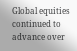Global equities continued to advance over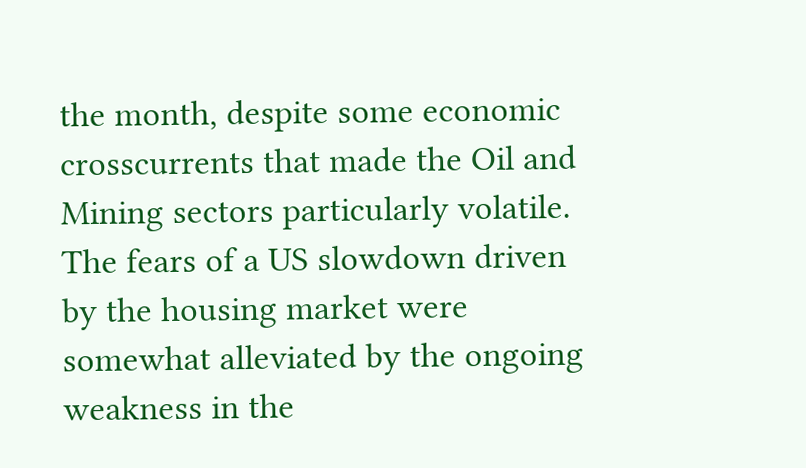the month, despite some economic crosscurrents that made the Oil and Mining sectors particularly volatile. The fears of a US slowdown driven by the housing market were somewhat alleviated by the ongoing weakness in the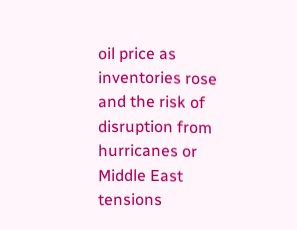oil price as inventories rose and the risk of disruption from hurricanes or Middle East tensions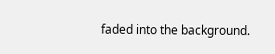faded into the background.